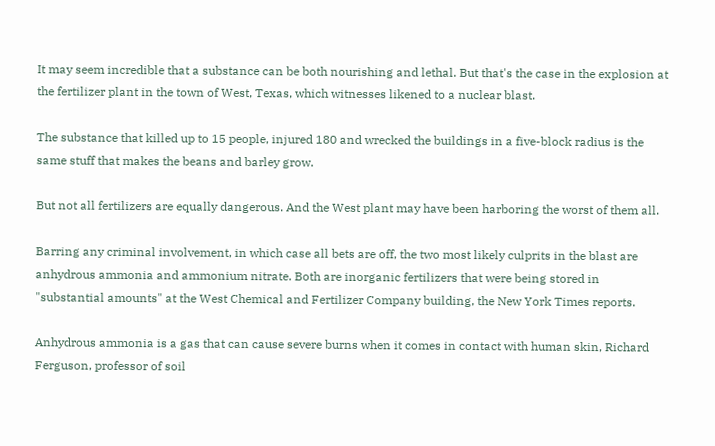It may seem incredible that a substance can be both nourishing and lethal. But that's the case in the explosion at the fertilizer plant in the town of West, Texas, which witnesses likened to a nuclear blast.

The substance that killed up to 15 people, injured 180 and wrecked the buildings in a five-block radius is the same stuff that makes the beans and barley grow.

But not all fertilizers are equally dangerous. And the West plant may have been harboring the worst of them all.

Barring any criminal involvement, in which case all bets are off, the two most likely culprits in the blast are anhydrous ammonia and ammonium nitrate. Both are inorganic fertilizers that were being stored in "substantial amounts" at the West Chemical and Fertilizer Company building, the New York Times reports.

Anhydrous ammonia is a gas that can cause severe burns when it comes in contact with human skin, Richard Ferguson, professor of soil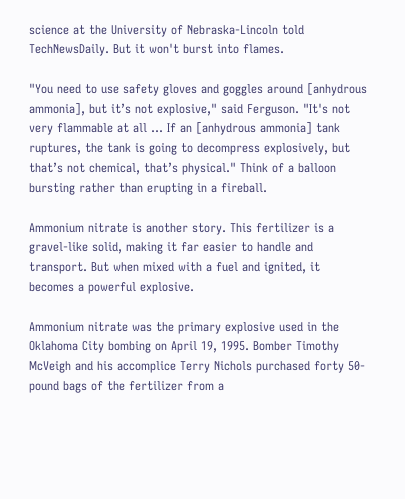science at the University of Nebraska-Lincoln told TechNewsDaily. But it won't burst into flames.

"You need to use safety gloves and goggles around [anhydrous ammonia], but it’s not explosive," said Ferguson. "It's not very flammable at all … If an [anhydrous ammonia] tank ruptures, the tank is going to decompress explosively, but that’s not chemical, that’s physical." Think of a balloon bursting rather than erupting in a fireball.

Ammonium nitrate is another story. This fertilizer is a gravel-like solid, making it far easier to handle and transport. But when mixed with a fuel and ignited, it becomes a powerful explosive.

Ammonium nitrate was the primary explosive used in the Oklahoma City bombing on April 19, 1995. Bomber Timothy McVeigh and his accomplice Terry Nichols purchased forty 50-pound bags of the fertilizer from a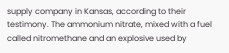supply company in Kansas, according to their testimony. The ammonium nitrate, mixed with a fuel called nitromethane and an explosive used by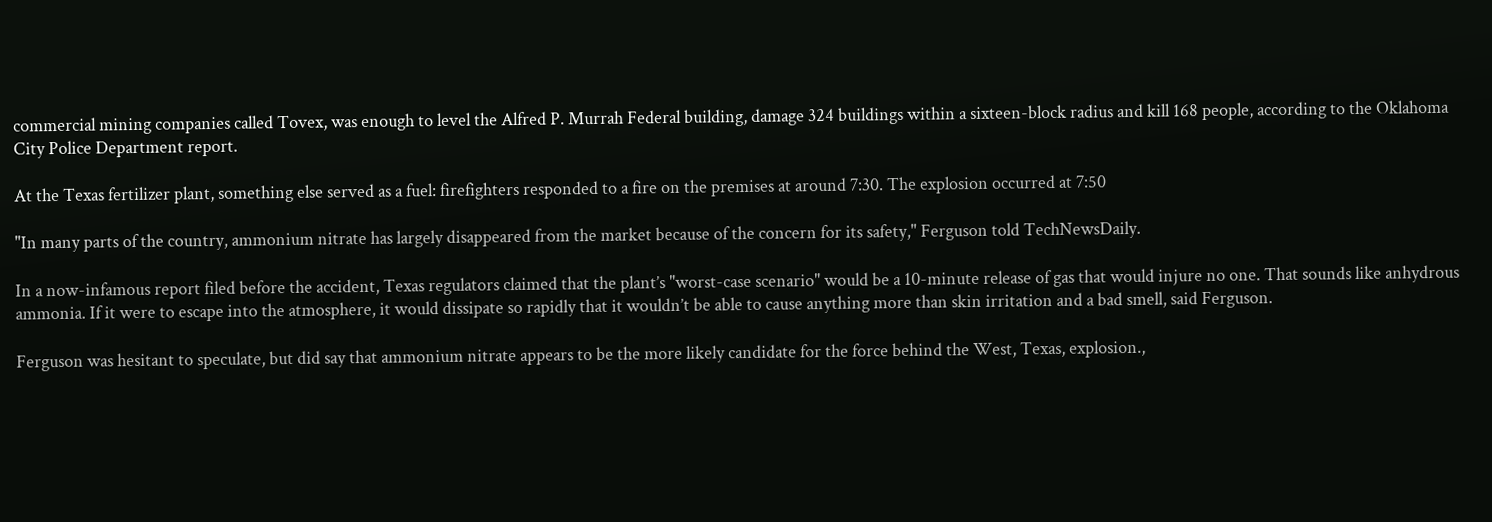commercial mining companies called Tovex, was enough to level the Alfred P. Murrah Federal building, damage 324 buildings within a sixteen-block radius and kill 168 people, according to the Oklahoma City Police Department report.

At the Texas fertilizer plant, something else served as a fuel: firefighters responded to a fire on the premises at around 7:30. The explosion occurred at 7:50

"In many parts of the country, ammonium nitrate has largely disappeared from the market because of the concern for its safety," Ferguson told TechNewsDaily.

In a now-infamous report filed before the accident, Texas regulators claimed that the plant’s "worst-case scenario" would be a 10-minute release of gas that would injure no one. That sounds like anhydrous ammonia. If it were to escape into the atmosphere, it would dissipate so rapidly that it wouldn’t be able to cause anything more than skin irritation and a bad smell, said Ferguson.

Ferguson was hesitant to speculate, but did say that ammonium nitrate appears to be the more likely candidate for the force behind the West, Texas, explosion.,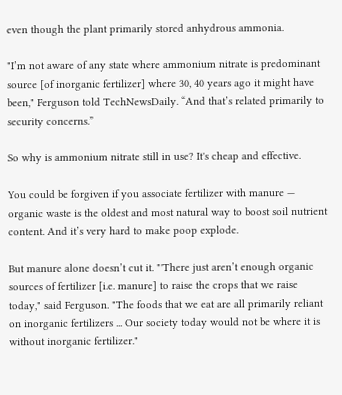even though the plant primarily stored anhydrous ammonia.

"I’m not aware of any state where ammonium nitrate is predominant source [of inorganic fertilizer] where 30, 40 years ago it might have been," Ferguson told TechNewsDaily. “And that’s related primarily to security concerns.”

So why is ammonium nitrate still in use? It's cheap and effective.

You could be forgiven if you associate fertilizer with manure — organic waste is the oldest and most natural way to boost soil nutrient content. And it’s very hard to make poop explode.

But manure alone doesn’t cut it. "'There just aren’t enough organic sources of fertilizer [i.e. manure] to raise the crops that we raise today," said Ferguson. "The foods that we eat are all primarily reliant on inorganic fertilizers ... Our society today would not be where it is without inorganic fertilizer."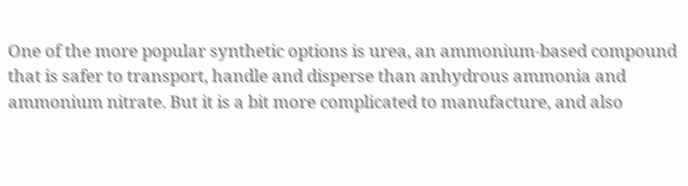One of the more popular synthetic options is urea, an ammonium-based compound that is safer to transport, handle and disperse than anhydrous ammonia and ammonium nitrate. But it is a bit more complicated to manufacture, and also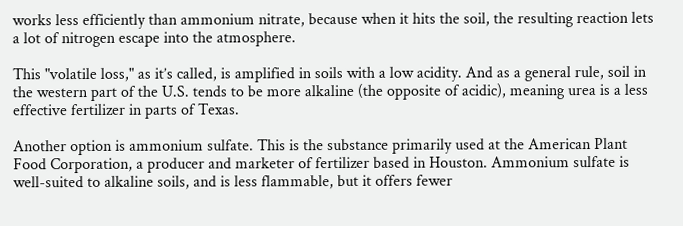works less efficiently than ammonium nitrate, because when it hits the soil, the resulting reaction lets a lot of nitrogen escape into the atmosphere.

This "volatile loss," as it’s called, is amplified in soils with a low acidity. And as a general rule, soil in the western part of the U.S. tends to be more alkaline (the opposite of acidic), meaning urea is a less effective fertilizer in parts of Texas.

Another option is ammonium sulfate. This is the substance primarily used at the American Plant Food Corporation, a producer and marketer of fertilizer based in Houston. Ammonium sulfate is well-suited to alkaline soils, and is less flammable, but it offers fewer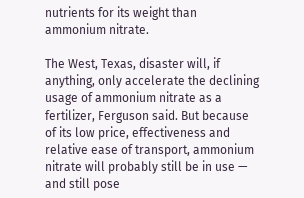nutrients for its weight than ammonium nitrate.

The West, Texas, disaster will, if anything, only accelerate the declining usage of ammonium nitrate as a fertilizer, Ferguson said. But because of its low price, effectiveness and relative ease of transport, ammonium nitrate will probably still be in use — and still pose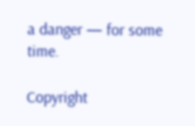a danger — for some time.

Copyright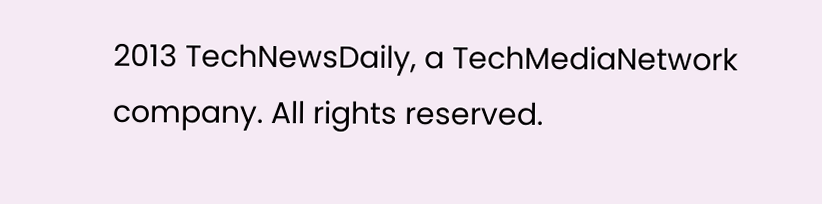2013 TechNewsDaily, a TechMediaNetwork company. All rights reserved.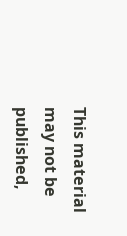This material may not be published,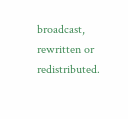broadcast, rewritten or redistributed.